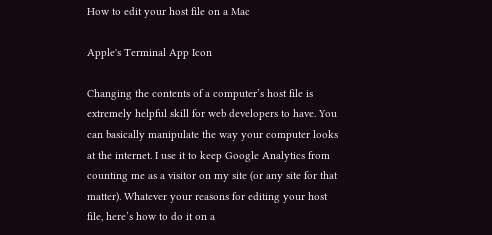How to edit your host file on a Mac

Apple's Terminal App Icon

Changing the contents of a computer’s host file is extremely helpful skill for web developers to have. You can basically manipulate the way your computer looks at the internet. I use it to keep Google Analytics from counting me as a visitor on my site (or any site for that matter). Whatever your reasons for editing your host file, here’s how to do it on a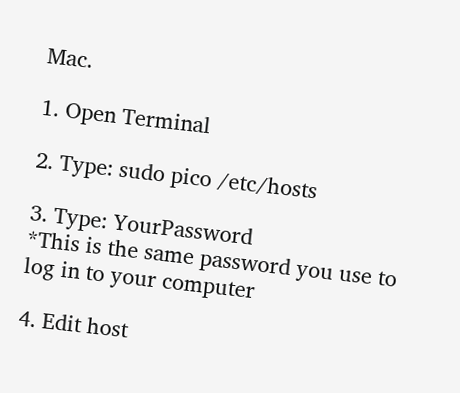Mac.

1. Open Terminal

2. Type: sudo pico /etc/hosts

3. Type: YourPassword
*This is the same password you use to log in to your computer

4. Edit host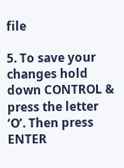file

5. To save your changes hold down CONTROL & press the letter ‘O’. Then press ENTER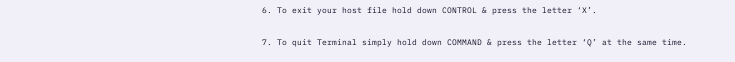6. To exit your host file hold down CONTROL & press the letter ‘X’.

7. To quit Terminal simply hold down COMMAND & press the letter ‘Q’ at the same time.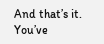And that’s it. You’ve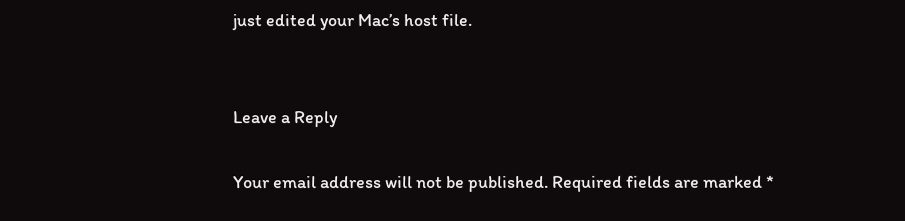just edited your Mac’s host file.


Leave a Reply

Your email address will not be published. Required fields are marked *